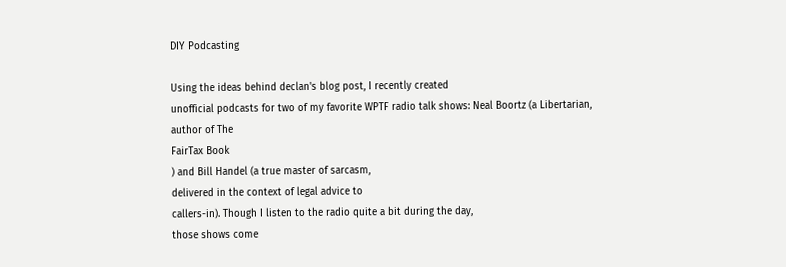DIY Podcasting

Using the ideas behind declan's blog post, I recently created
unofficial podcasts for two of my favorite WPTF radio talk shows: Neal Boortz (a Libertarian,
author of The
FairTax Book
) and Bill Handel (a true master of sarcasm,
delivered in the context of legal advice to
callers-in). Though I listen to the radio quite a bit during the day,
those shows come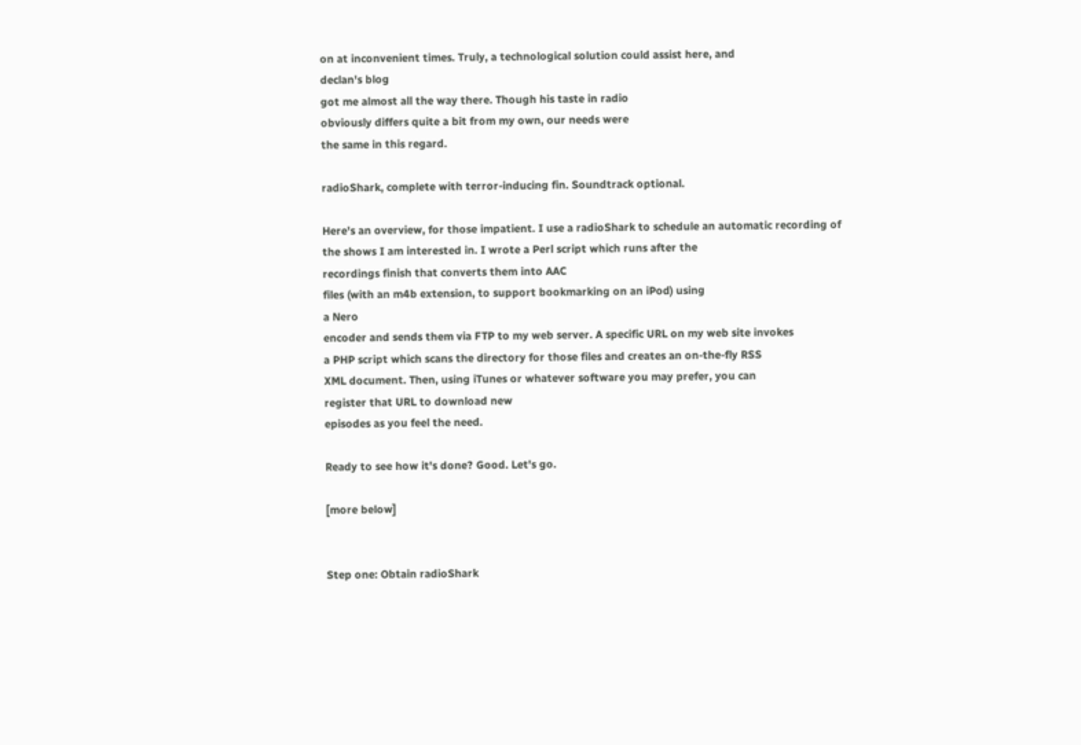on at inconvenient times. Truly, a technological solution could assist here, and
declan's blog
got me almost all the way there. Though his taste in radio
obviously differs quite a bit from my own, our needs were
the same in this regard.

radioShark, complete with terror-inducing fin. Soundtrack optional.

Here's an overview, for those impatient. I use a radioShark to schedule an automatic recording of
the shows I am interested in. I wrote a Perl script which runs after the
recordings finish that converts them into AAC
files (with an m4b extension, to support bookmarking on an iPod) using
a Nero
encoder and sends them via FTP to my web server. A specific URL on my web site invokes
a PHP script which scans the directory for those files and creates an on-the-fly RSS
XML document. Then, using iTunes or whatever software you may prefer, you can
register that URL to download new
episodes as you feel the need.

Ready to see how it's done? Good. Let's go.

[more below]


Step one: Obtain radioShark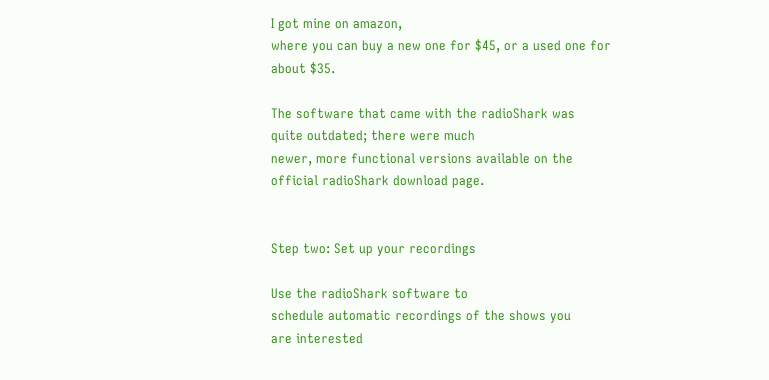I got mine on amazon,
where you can buy a new one for $45, or a used one for about $35.

The software that came with the radioShark was
quite outdated; there were much
newer, more functional versions available on the official radioShark download page.


Step two: Set up your recordings

Use the radioShark software to
schedule automatic recordings of the shows you
are interested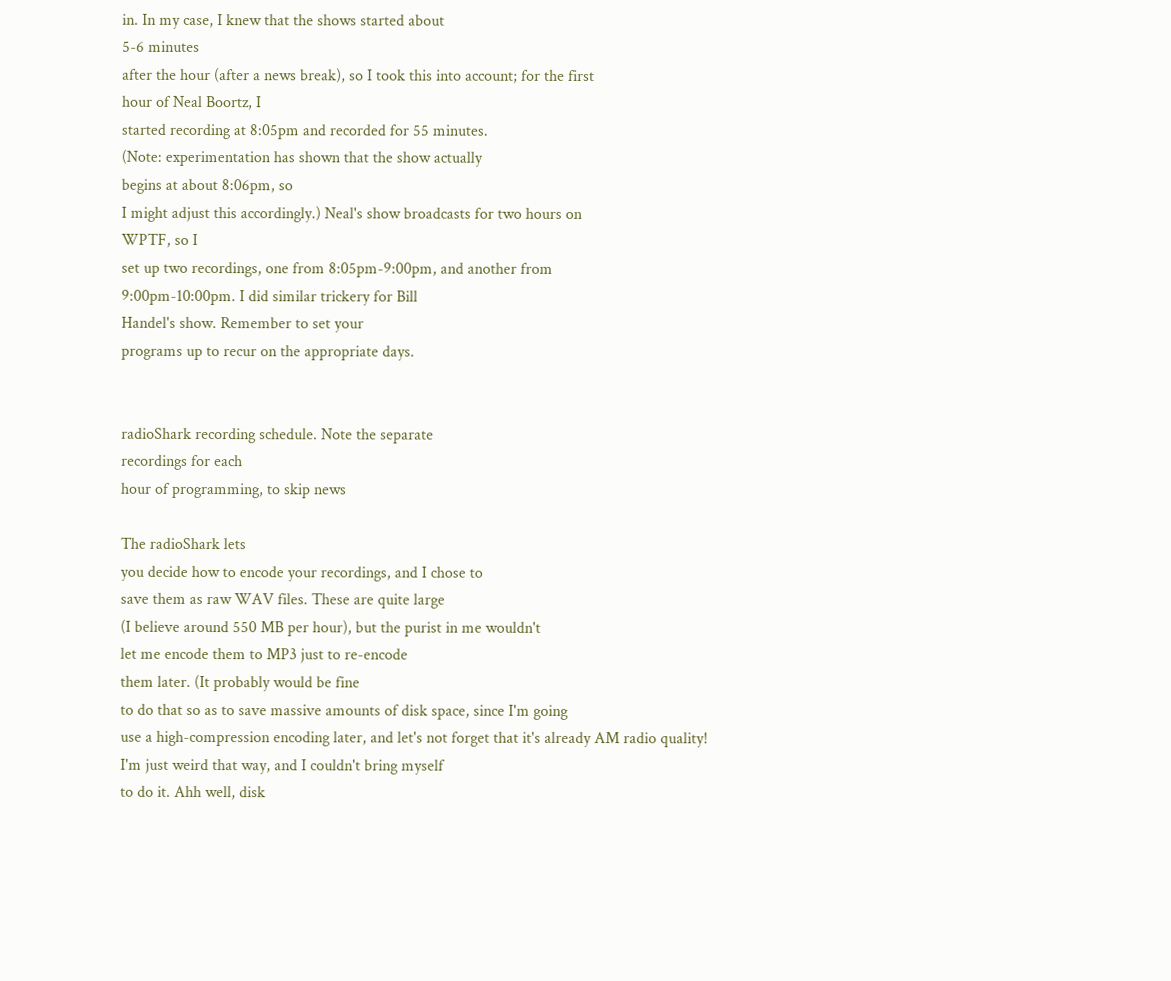in. In my case, I knew that the shows started about
5-6 minutes
after the hour (after a news break), so I took this into account; for the first
hour of Neal Boortz, I
started recording at 8:05pm and recorded for 55 minutes.
(Note: experimentation has shown that the show actually
begins at about 8:06pm, so
I might adjust this accordingly.) Neal's show broadcasts for two hours on
WPTF, so I
set up two recordings, one from 8:05pm-9:00pm, and another from
9:00pm-10:00pm. I did similar trickery for Bill
Handel's show. Remember to set your
programs up to recur on the appropriate days.


radioShark recording schedule. Note the separate
recordings for each
hour of programming, to skip news

The radioShark lets
you decide how to encode your recordings, and I chose to
save them as raw WAV files. These are quite large
(I believe around 550 MB per hour), but the purist in me wouldn't
let me encode them to MP3 just to re-encode
them later. (It probably would be fine
to do that so as to save massive amounts of disk space, since I'm going
use a high-compression encoding later, and let's not forget that it's already AM radio quality!
I'm just weird that way, and I couldn't bring myself
to do it. Ahh well, disk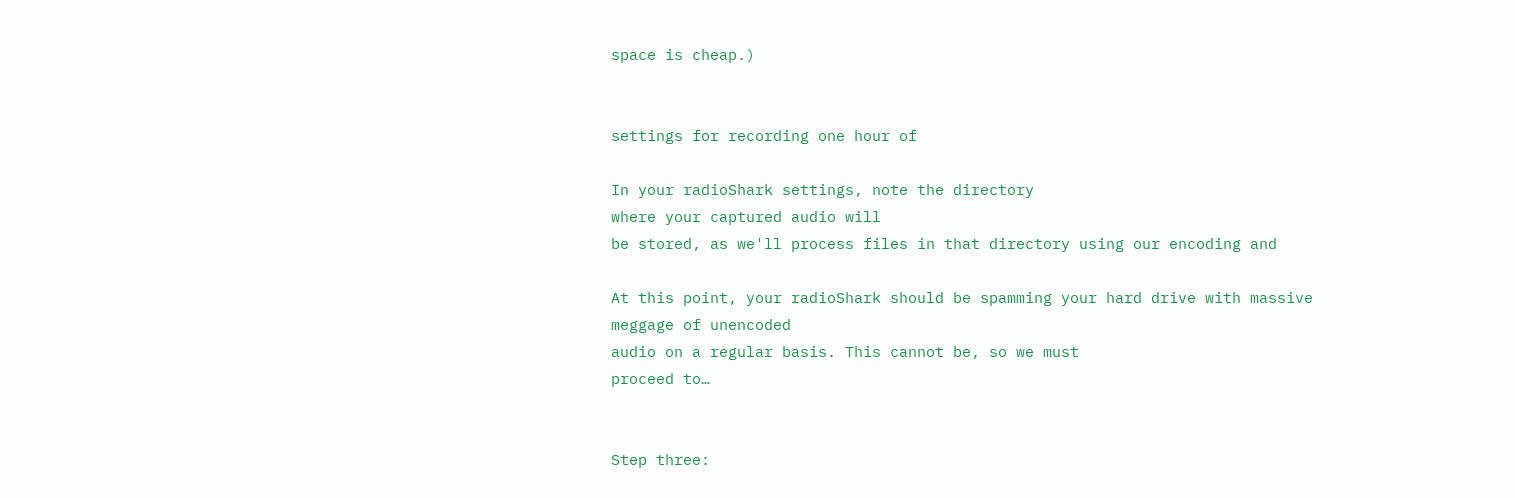space is cheap.)


settings for recording one hour of

In your radioShark settings, note the directory
where your captured audio will
be stored, as we'll process files in that directory using our encoding and

At this point, your radioShark should be spamming your hard drive with massive
meggage of unencoded
audio on a regular basis. This cannot be, so we must
proceed to…


Step three: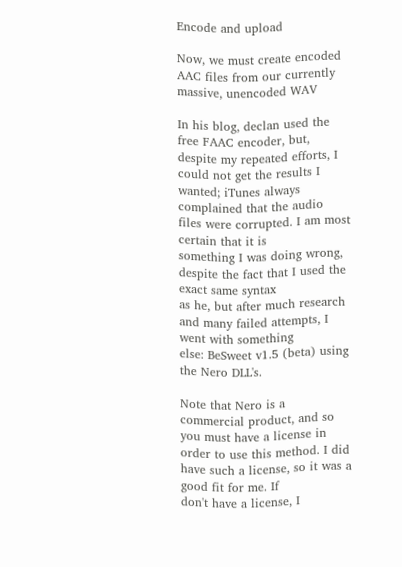Encode and upload

Now, we must create encoded AAC files from our currently massive, unencoded WAV

In his blog, declan used the free FAAC encoder, but,
despite my repeated efforts, I could not get the results I
wanted; iTunes always complained that the audio
files were corrupted. I am most certain that it is
something I was doing wrong, despite the fact that I used the
exact same syntax
as he, but after much research and many failed attempts, I went with something
else: BeSweet v1.5 (beta) using the Nero DLL's.

Note that Nero is a commercial product, and so
you must have a license in
order to use this method. I did have such a license, so it was a good fit for me. If
don't have a license, I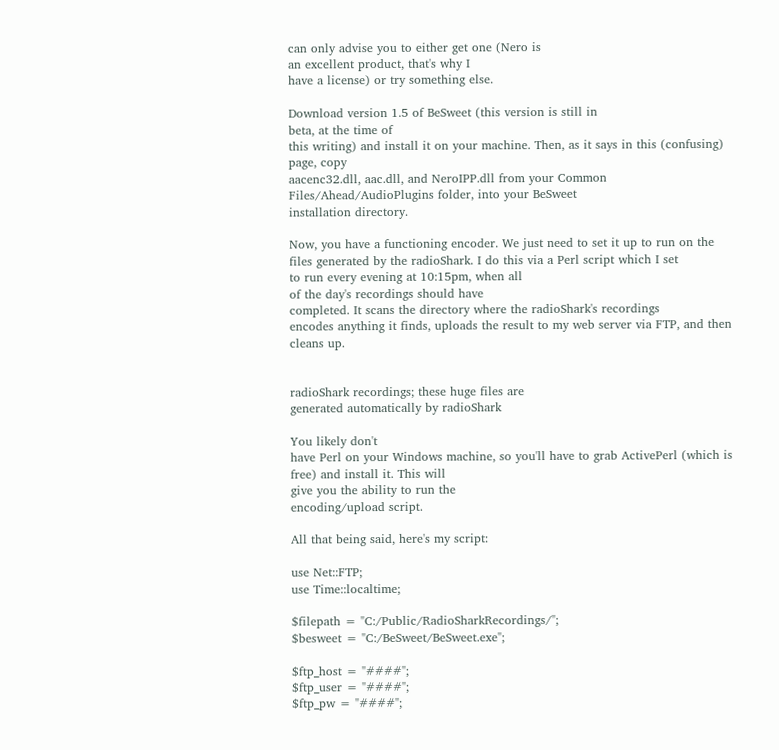can only advise you to either get one (Nero is
an excellent product, that's why I
have a license) or try something else.

Download version 1.5 of BeSweet (this version is still in
beta, at the time of
this writing) and install it on your machine. Then, as it says in this (confusing) page, copy
aacenc32.dll, aac.dll, and NeroIPP.dll from your Common
Files/Ahead/AudioPlugins folder, into your BeSweet
installation directory.

Now, you have a functioning encoder. We just need to set it up to run on the
files generated by the radioShark. I do this via a Perl script which I set
to run every evening at 10:15pm, when all
of the day's recordings should have
completed. It scans the directory where the radioShark's recordings
encodes anything it finds, uploads the result to my web server via FTP, and then
cleans up.


radioShark recordings; these huge files are
generated automatically by radioShark

You likely don't
have Perl on your Windows machine, so you'll have to grab ActivePerl (which is free) and install it. This will
give you the ability to run the
encoding/upload script.

All that being said, here's my script:

use Net::FTP;
use Time::localtime;

$filepath = "C:/Public/RadioSharkRecordings/";
$besweet = "C:/BeSweet/BeSweet.exe";

$ftp_host = "####";
$ftp_user = "####";
$ftp_pw = "####";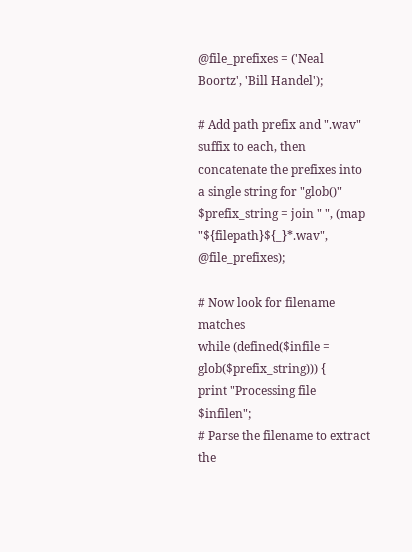@file_prefixes = ('Neal Boortz', 'Bill Handel');

# Add path prefix and ".wav" suffix to each, then concatenate the prefixes into a single string for "glob()"
$prefix_string = join " ", (map "${filepath}${_}*.wav", @file_prefixes);

# Now look for filename matches
while (defined($infile = glob($prefix_string))) {
print "Processing file $infilen";
# Parse the filename to extract the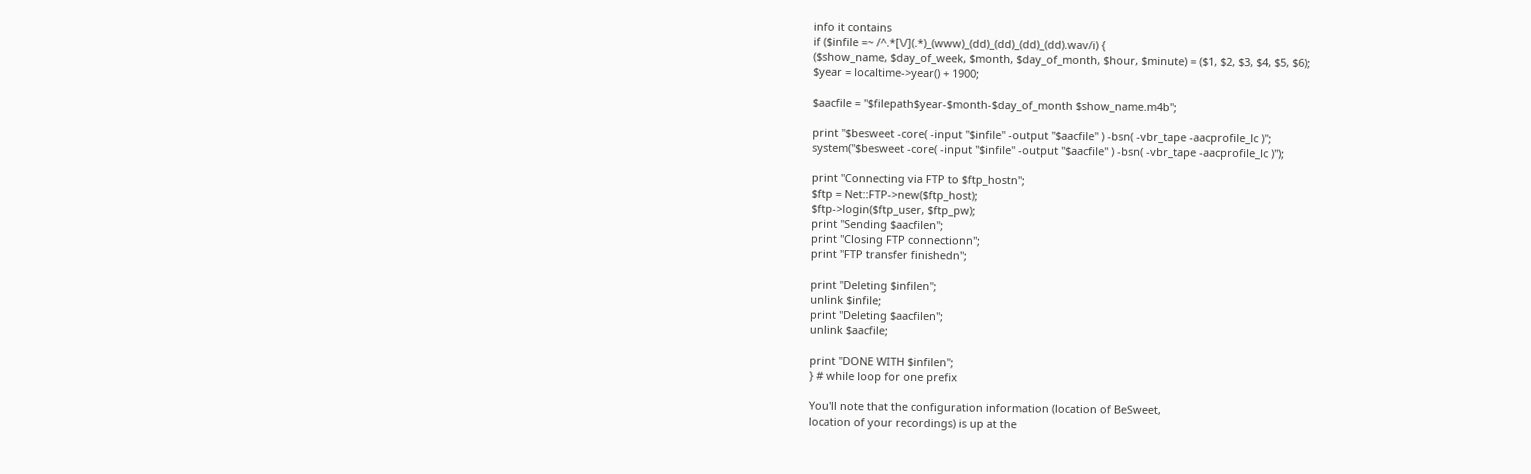info it contains
if ($infile =~ /^.*[\/](.*)_(www)_(dd)_(dd)_(dd)_(dd).wav/i) {
($show_name, $day_of_week, $month, $day_of_month, $hour, $minute) = ($1, $2, $3, $4, $5, $6);
$year = localtime->year() + 1900;

$aacfile = "$filepath$year-$month-$day_of_month $show_name.m4b";

print "$besweet -core( -input "$infile" -output "$aacfile" ) -bsn( -vbr_tape -aacprofile_lc )";
system("$besweet -core( -input "$infile" -output "$aacfile" ) -bsn( -vbr_tape -aacprofile_lc )");

print "Connecting via FTP to $ftp_hostn";
$ftp = Net::FTP->new($ftp_host);
$ftp->login($ftp_user, $ftp_pw);
print "Sending $aacfilen";
print "Closing FTP connectionn";
print "FTP transfer finishedn";

print "Deleting $infilen";
unlink $infile;
print "Deleting $aacfilen";
unlink $aacfile;

print "DONE WITH $infilen";
} # while loop for one prefix

You'll note that the configuration information (location of BeSweet,
location of your recordings) is up at the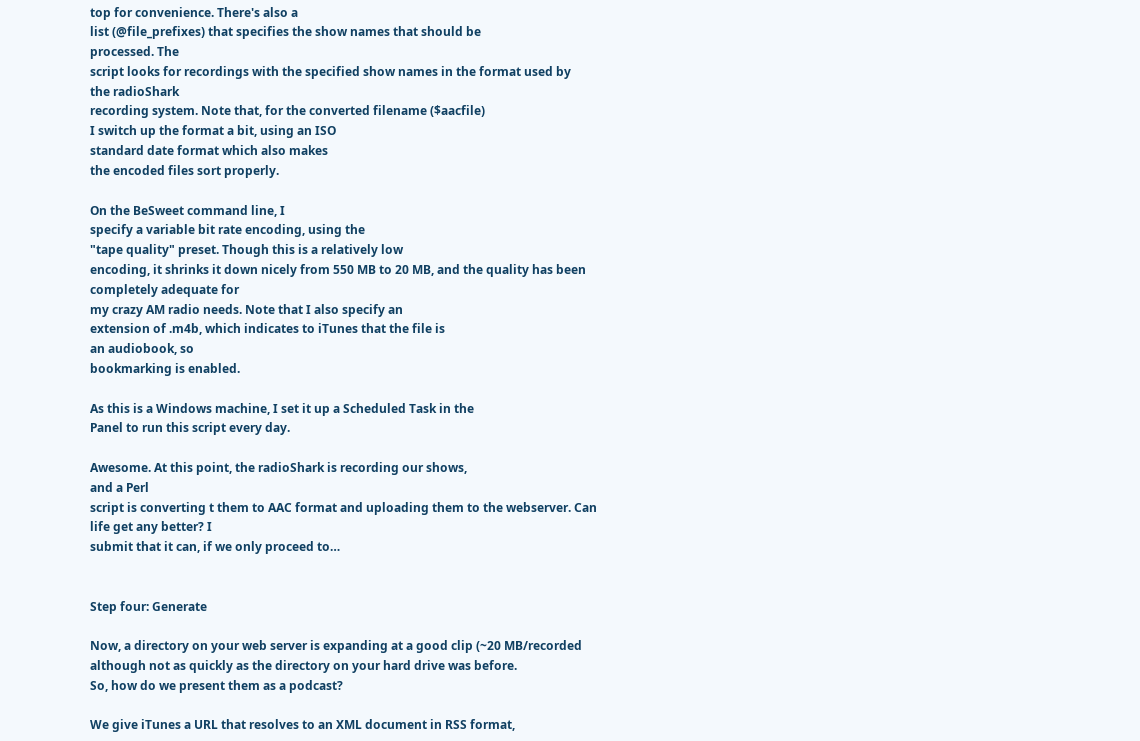top for convenience. There's also a
list (@file_prefixes) that specifies the show names that should be
processed. The
script looks for recordings with the specified show names in the format used by
the radioShark
recording system. Note that, for the converted filename ($aacfile)
I switch up the format a bit, using an ISO
standard date format which also makes
the encoded files sort properly.

On the BeSweet command line, I
specify a variable bit rate encoding, using the
"tape quality" preset. Though this is a relatively low
encoding, it shrinks it down nicely from 550 MB to 20 MB, and the quality has been
completely adequate for
my crazy AM radio needs. Note that I also specify an
extension of .m4b, which indicates to iTunes that the file is
an audiobook, so
bookmarking is enabled.

As this is a Windows machine, I set it up a Scheduled Task in the
Panel to run this script every day.

Awesome. At this point, the radioShark is recording our shows,
and a Perl
script is converting t them to AAC format and uploading them to the webserver. Can
life get any better? I
submit that it can, if we only proceed to…


Step four: Generate

Now, a directory on your web server is expanding at a good clip (~20 MB/recorded
although not as quickly as the directory on your hard drive was before.
So, how do we present them as a podcast?

We give iTunes a URL that resolves to an XML document in RSS format,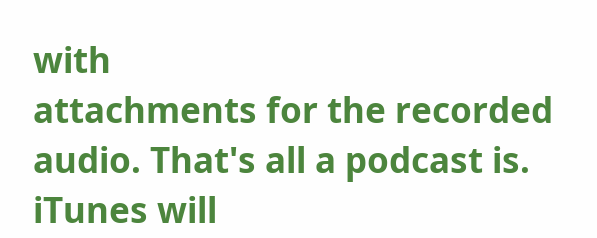with
attachments for the recorded
audio. That's all a podcast is. iTunes will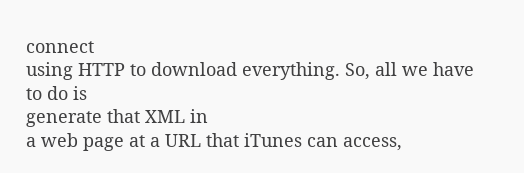connect
using HTTP to download everything. So, all we have to do is
generate that XML in
a web page at a URL that iTunes can access,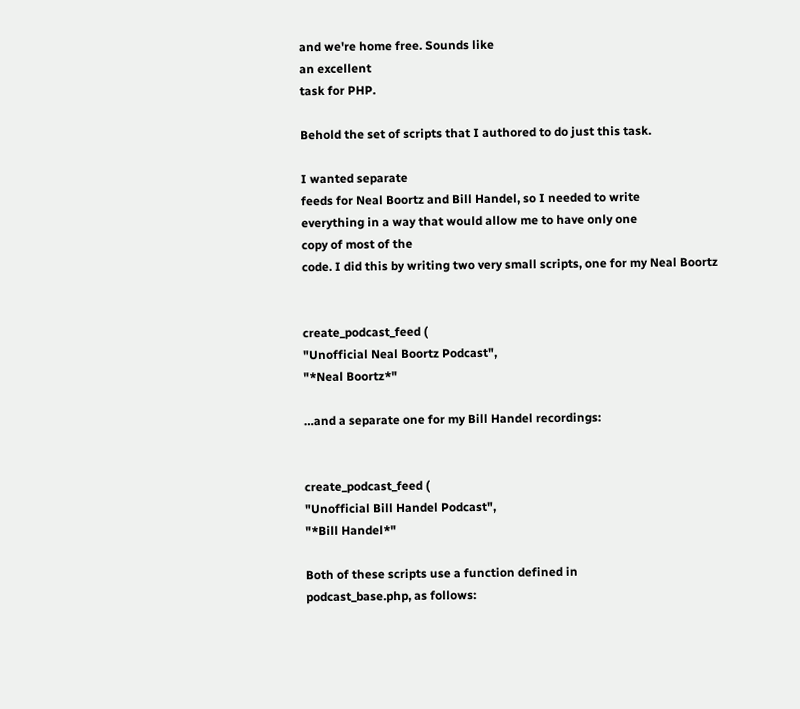and we're home free. Sounds like
an excellent
task for PHP.

Behold the set of scripts that I authored to do just this task.

I wanted separate
feeds for Neal Boortz and Bill Handel, so I needed to write
everything in a way that would allow me to have only one
copy of most of the
code. I did this by writing two very small scripts, one for my Neal Boortz


create_podcast_feed (
"Unofficial Neal Boortz Podcast",
"*Neal Boortz*"

…and a separate one for my Bill Handel recordings:


create_podcast_feed (
"Unofficial Bill Handel Podcast",
"*Bill Handel*"

Both of these scripts use a function defined in
podcast_base.php, as follows: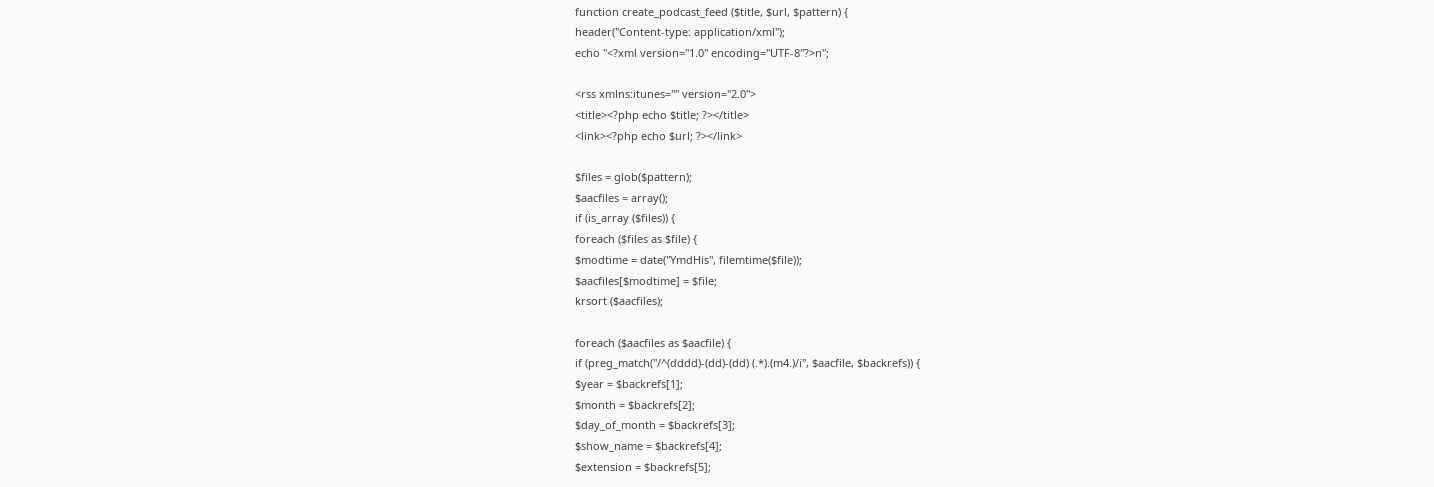function create_podcast_feed ($title, $url, $pattern) {
header("Content-type: application/xml");
echo "<?xml version="1.0" encoding="UTF-8"?>n";

<rss xmlns:itunes="" version="2.0">
<title><?php echo $title; ?></title>
<link><?php echo $url; ?></link>

$files = glob($pattern);
$aacfiles = array();
if (is_array ($files)) {
foreach ($files as $file) {
$modtime = date("YmdHis", filemtime($file));
$aacfiles[$modtime] = $file;
krsort ($aacfiles);

foreach ($aacfiles as $aacfile) {
if (preg_match("/^(dddd)-(dd)-(dd) (.*).(m4.)/i", $aacfile, $backrefs)) {
$year = $backrefs[1];
$month = $backrefs[2];
$day_of_month = $backrefs[3];
$show_name = $backrefs[4];
$extension = $backrefs[5];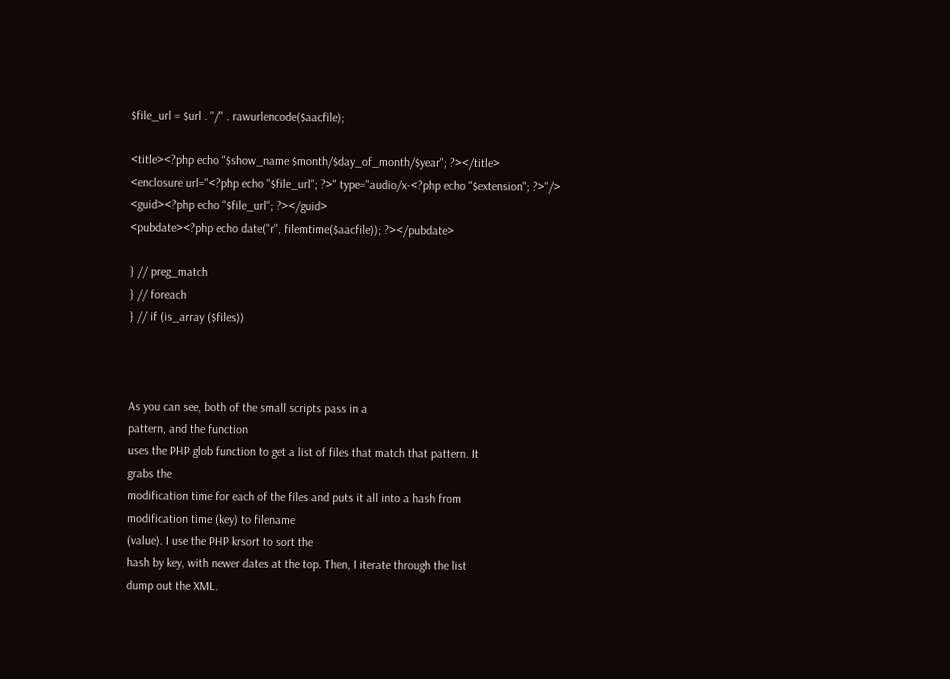$file_url = $url . "/" . rawurlencode($aacfile);

<title><?php echo "$show_name $month/$day_of_month/$year"; ?></title>
<enclosure url="<?php echo "$file_url"; ?>" type="audio/x-<?php echo "$extension"; ?>"/>
<guid><?php echo "$file_url"; ?></guid>
<pubdate><?php echo date("r", filemtime($aacfile)); ?></pubdate>

} // preg_match
} // foreach
} // if (is_array ($files))



As you can see, both of the small scripts pass in a
pattern, and the function
uses the PHP glob function to get a list of files that match that pattern. It
grabs the
modification time for each of the files and puts it all into a hash from
modification time (key) to filename
(value). I use the PHP krsort to sort the
hash by key, with newer dates at the top. Then, I iterate through the list
dump out the XML.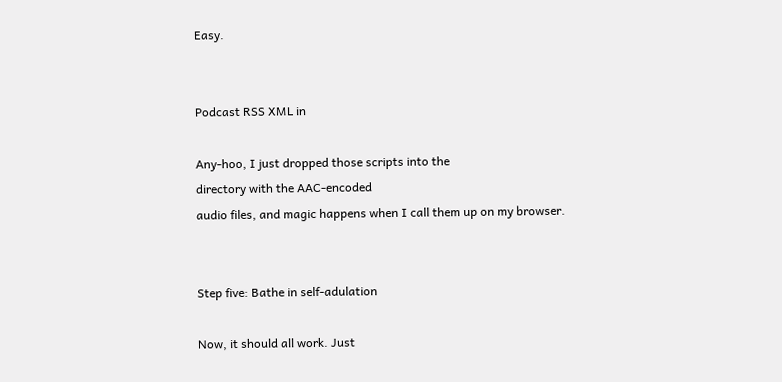Easy.


Podcast RSS XML in

Any-hoo, I just dropped those scripts into the
directory with the AAC-encoded
audio files, and magic happens when I call them up on my browser.


Step five: Bathe in self-adulation

Now, it should all work. Just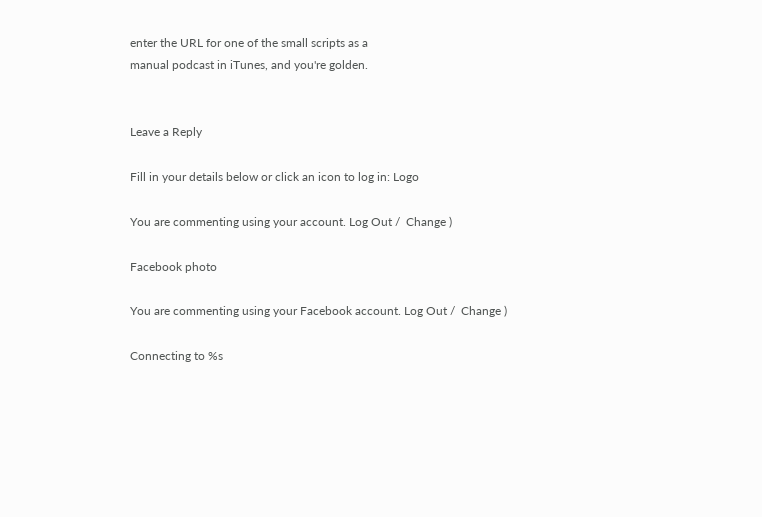enter the URL for one of the small scripts as a
manual podcast in iTunes, and you're golden.


Leave a Reply

Fill in your details below or click an icon to log in: Logo

You are commenting using your account. Log Out /  Change )

Facebook photo

You are commenting using your Facebook account. Log Out /  Change )

Connecting to %s